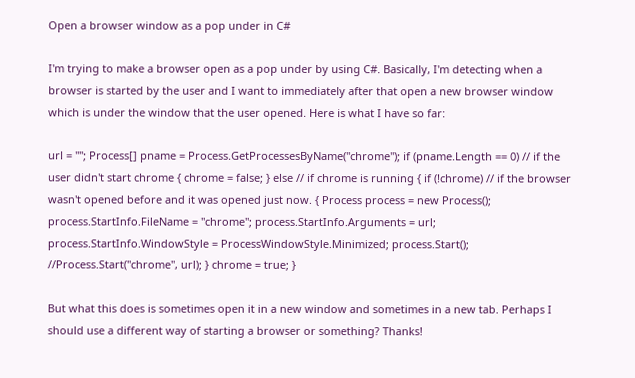Open a browser window as a pop under in C#

I'm trying to make a browser open as a pop under by using C#. Basically, I'm detecting when a browser is started by the user and I want to immediately after that open a new browser window which is under the window that the user opened. Here is what I have so far:

url = ""; Process[] pname = Process.GetProcessesByName("chrome"); if (pname.Length == 0) // if the user didn't start chrome { chrome = false; } else // if chrome is running { if (!chrome) // if the browser wasn't opened before and it was opened just now. { Process process = new Process(); process.StartInfo.FileName = "chrome"; process.StartInfo.Arguments = url; process.StartInfo.WindowStyle = ProcessWindowStyle.Minimized; process.Start(); //Process.Start("chrome", url); } chrome = true; }

But what this does is sometimes open it in a new window and sometimes in a new tab. Perhaps I should use a different way of starting a browser or something? Thanks!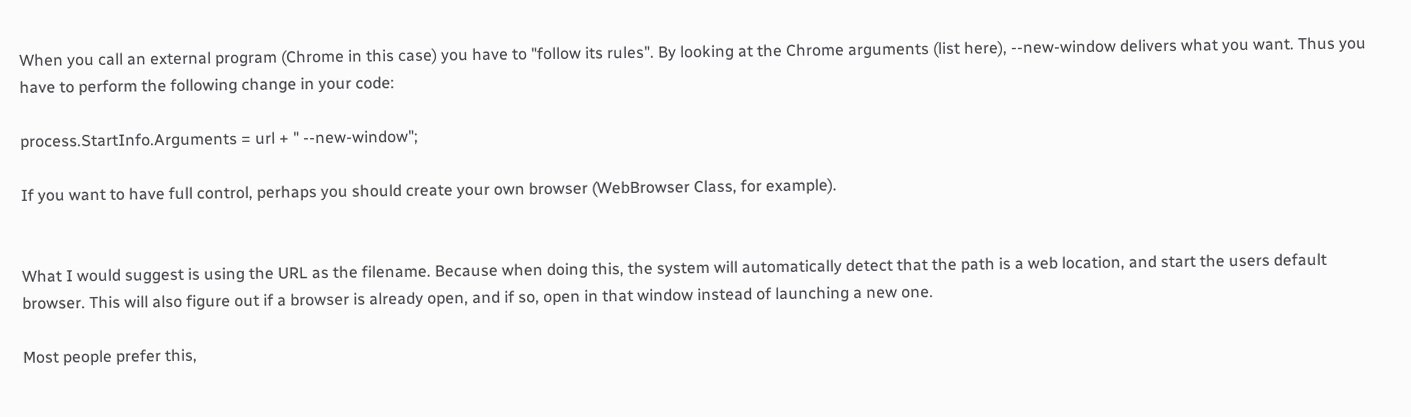When you call an external program (Chrome in this case) you have to "follow its rules". By looking at the Chrome arguments (list here), --new-window delivers what you want. Thus you have to perform the following change in your code:

process.StartInfo.Arguments = url + " --new-window";

If you want to have full control, perhaps you should create your own browser (WebBrowser Class, for example).


What I would suggest is using the URL as the filename. Because when doing this, the system will automatically detect that the path is a web location, and start the users default browser. This will also figure out if a browser is already open, and if so, open in that window instead of launching a new one.

Most people prefer this,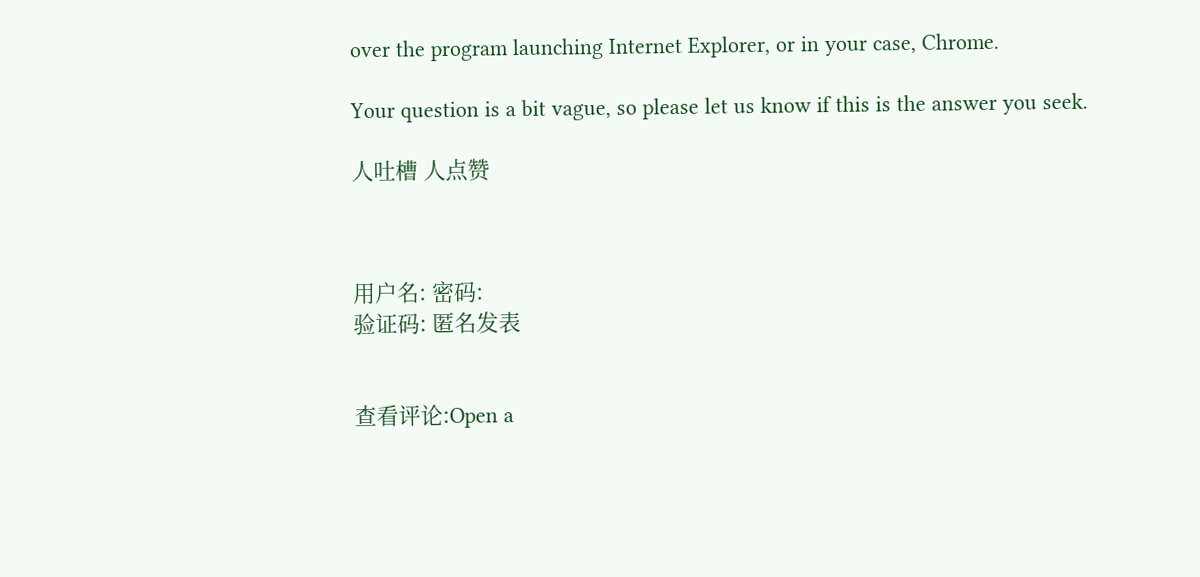over the program launching Internet Explorer, or in your case, Chrome.

Your question is a bit vague, so please let us know if this is the answer you seek.

人吐槽 人点赞



用户名: 密码:
验证码: 匿名发表


查看评论:Open a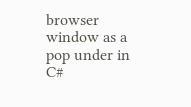browser window as a pop under in C#